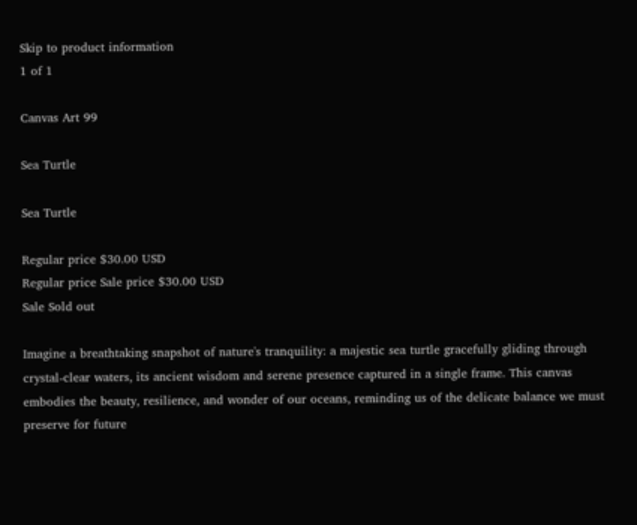Skip to product information
1 of 1

Canvas Art 99

Sea Turtle

Sea Turtle

Regular price $30.00 USD
Regular price Sale price $30.00 USD
Sale Sold out

Imagine a breathtaking snapshot of nature's tranquility: a majestic sea turtle gracefully gliding through crystal-clear waters, its ancient wisdom and serene presence captured in a single frame. This canvas embodies the beauty, resilience, and wonder of our oceans, reminding us of the delicate balance we must preserve for future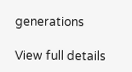generations

View full details